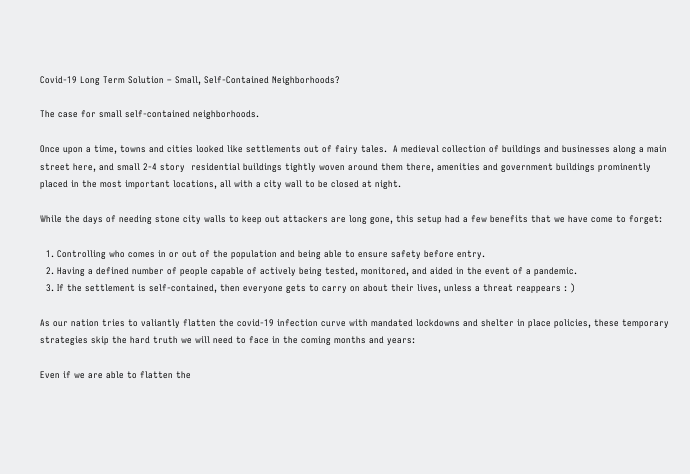Covid-19 Long Term Solution – Small, Self-Contained Neighborhoods?

The case for small self-contained neighborhoods.

Once upon a time, towns and cities looked like settlements out of fairy tales.  A medieval collection of buildings and businesses along a main street here, and small 2-4 story  residential buildings tightly woven around them there, amenities and government buildings prominently placed in the most important locations, all with a city wall to be closed at night.

While the days of needing stone city walls to keep out attackers are long gone, this setup had a few benefits that we have come to forget:

  1. Controlling who comes in or out of the population and being able to ensure safety before entry.
  2. Having a defined number of people capable of actively being tested, monitored, and aided in the event of a pandemic.
  3. If the settlement is self-contained, then everyone gets to carry on about their lives, unless a threat reappears : )

As our nation tries to valiantly flatten the covid-19 infection curve with mandated lockdowns and shelter in place policies, these temporary strategies skip the hard truth we will need to face in the coming months and years:

Even if we are able to flatten the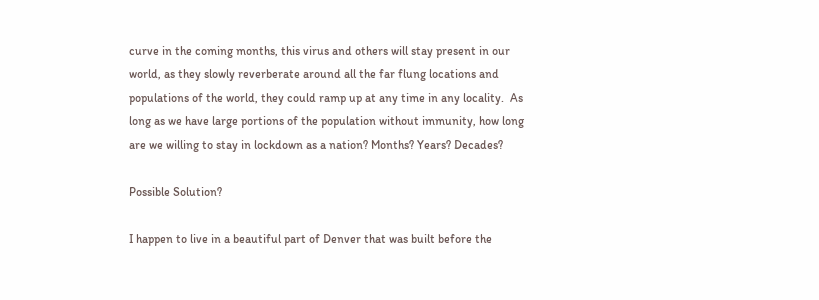curve in the coming months, this virus and others will stay present in our world, as they slowly reverberate around all the far flung locations and populations of the world, they could ramp up at any time in any locality.  As long as we have large portions of the population without immunity, how long are we willing to stay in lockdown as a nation? Months? Years? Decades?

Possible Solution?

I happen to live in a beautiful part of Denver that was built before the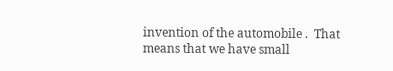invention of the automobile .  That means that we have small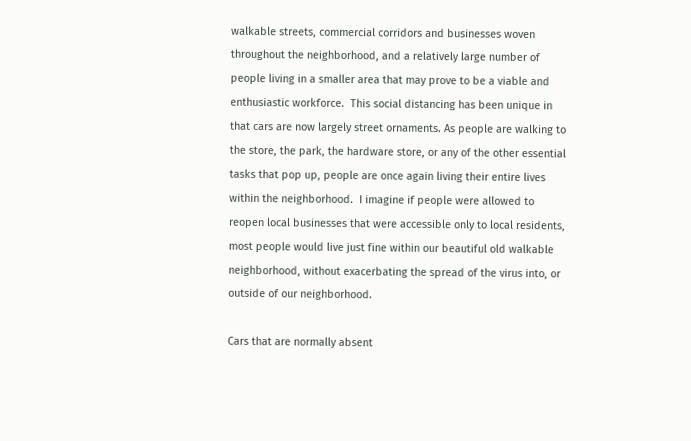walkable streets, commercial corridors and businesses woven throughout the neighborhood, and a relatively large number of people living in a smaller area that may prove to be a viable and enthusiastic workforce.  This social distancing has been unique in that cars are now largely street ornaments. As people are walking to the store, the park, the hardware store, or any of the other essential tasks that pop up, people are once again living their entire lives within the neighborhood.  I imagine if people were allowed to reopen local businesses that were accessible only to local residents, most people would live just fine within our beautiful old walkable neighborhood, without exacerbating the spread of the virus into, or outside of our neighborhood.

Cars that are normally absent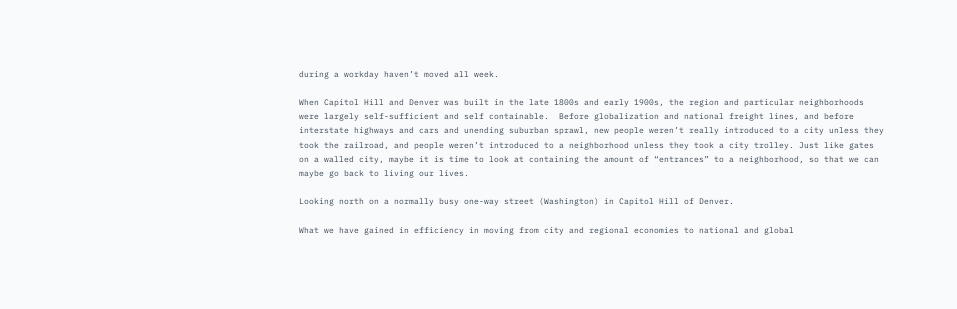during a workday haven’t moved all week.

When Capitol Hill and Denver was built in the late 1800s and early 1900s, the region and particular neighborhoods were largely self-sufficient and self containable.  Before globalization and national freight lines, and before interstate highways and cars and unending suburban sprawl, new people weren’t really introduced to a city unless they took the railroad, and people weren’t introduced to a neighborhood unless they took a city trolley. Just like gates on a walled city, maybe it is time to look at containing the amount of “entrances” to a neighborhood, so that we can maybe go back to living our lives.

Looking north on a normally busy one-way street (Washington) in Capitol Hill of Denver.

What we have gained in efficiency in moving from city and regional economies to national and global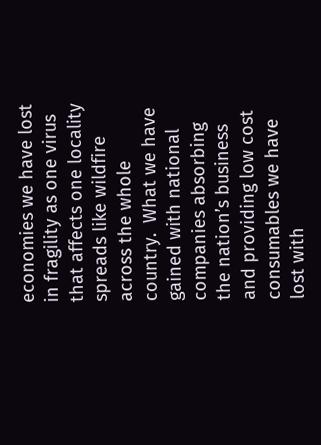economies we have lost in fragility as one virus that affects one locality spreads like wildfire across the whole country.  What we have gained with national companies absorbing the nation’s business and providing low cost consumables we have lost with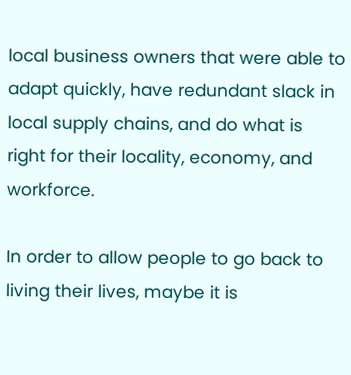local business owners that were able to adapt quickly, have redundant slack in local supply chains, and do what is right for their locality, economy, and workforce.

In order to allow people to go back to living their lives, maybe it is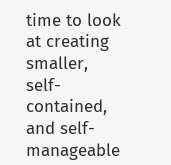time to look at creating smaller, self-contained, and self-manageable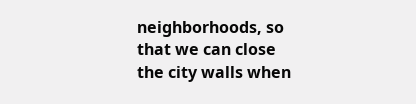neighborhoods, so that we can close the city walls when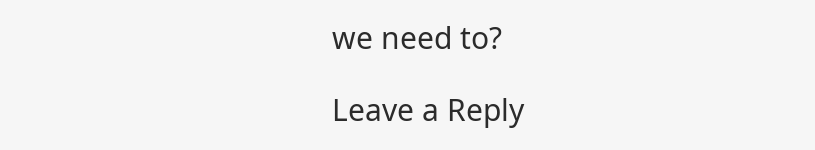we need to?

Leave a Reply